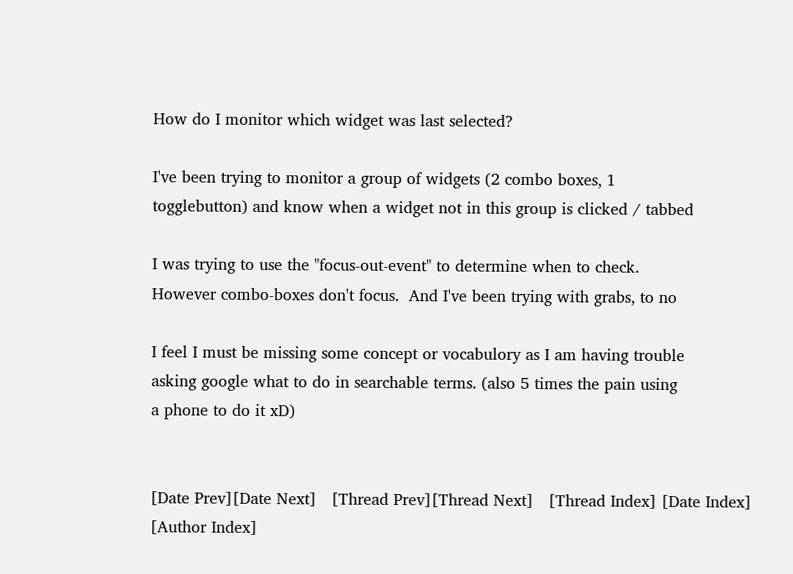How do I monitor which widget was last selected?

I've been trying to monitor a group of widgets (2 combo boxes, 1
togglebutton) and know when a widget not in this group is clicked / tabbed

I was trying to use the "focus-out-event" to determine when to check.
However combo-boxes don't focus.  And I've been trying with grabs, to no

I feel I must be missing some concept or vocabulory as I am having trouble
asking google what to do in searchable terms. (also 5 times the pain using
a phone to do it xD)


[Date Prev][Date Next]   [Thread Prev][Thread Next]   [Thread Index] [Date Index] [Author Index]